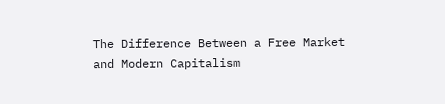The Difference Between a Free Market and Modern Capitalism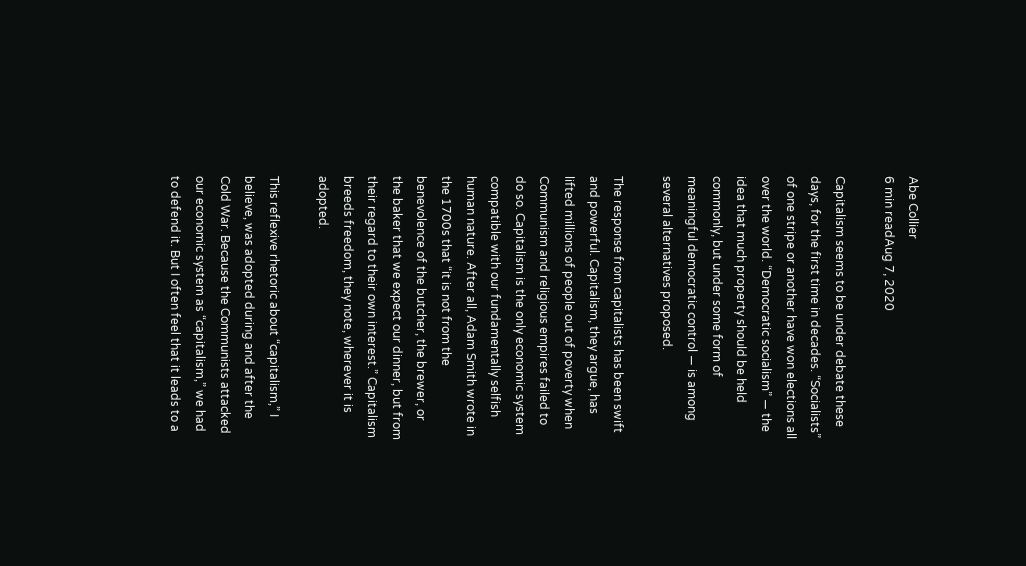Abe Collier
6 min readAug 7, 2020

Capitalism seems to be under debate these days, for the first time in decades. “Socialists” of one stripe or another have won elections all over the world. “Democratic socialism” — the idea that much property should be held commonly, but under some form of meaningful democratic control — is among several alternatives proposed.

The response from capitalists has been swift and powerful. Capitalism, they argue, has lifted millions of people out of poverty when Communism and religious empires failed to do so. Capitalism is the only economic system compatible with our fundamentally selfish human nature. After all, Adam Smith wrote in the 1700s that “it is not from the benevolence of the butcher, the brewer, or the baker that we expect our dinner, but from their regard to their own interest.” Capitalism breeds freedom, they note, wherever it is adopted.

This reflexive rhetoric about “capitalism,” I believe, was adopted during and after the Cold War. Because the Communists attacked our economic system as “capitalism,” we had to defend it. But I often feel that it leads to a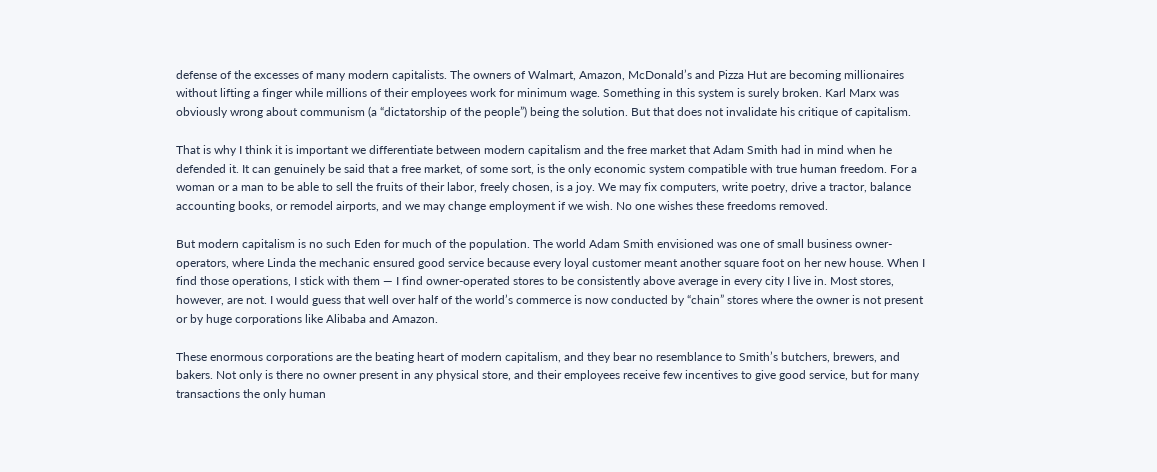defense of the excesses of many modern capitalists. The owners of Walmart, Amazon, McDonald’s and Pizza Hut are becoming millionaires without lifting a finger while millions of their employees work for minimum wage. Something in this system is surely broken. Karl Marx was obviously wrong about communism (a “dictatorship of the people”) being the solution. But that does not invalidate his critique of capitalism.

That is why I think it is important we differentiate between modern capitalism and the free market that Adam Smith had in mind when he defended it. It can genuinely be said that a free market, of some sort, is the only economic system compatible with true human freedom. For a woman or a man to be able to sell the fruits of their labor, freely chosen, is a joy. We may fix computers, write poetry, drive a tractor, balance accounting books, or remodel airports, and we may change employment if we wish. No one wishes these freedoms removed.

But modern capitalism is no such Eden for much of the population. The world Adam Smith envisioned was one of small business owner-operators, where Linda the mechanic ensured good service because every loyal customer meant another square foot on her new house. When I find those operations, I stick with them — I find owner-operated stores to be consistently above average in every city I live in. Most stores, however, are not. I would guess that well over half of the world’s commerce is now conducted by “chain” stores where the owner is not present or by huge corporations like Alibaba and Amazon.

These enormous corporations are the beating heart of modern capitalism, and they bear no resemblance to Smith’s butchers, brewers, and bakers. Not only is there no owner present in any physical store, and their employees receive few incentives to give good service, but for many transactions the only human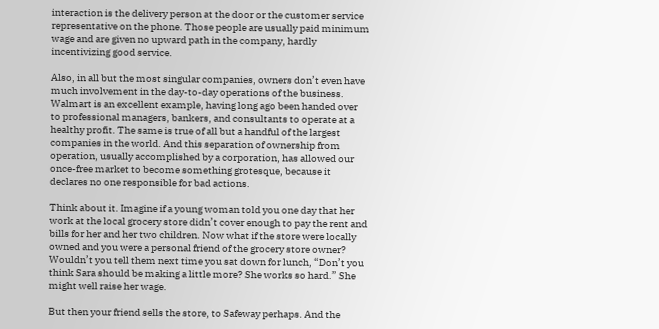interaction is the delivery person at the door or the customer service representative on the phone. Those people are usually paid minimum wage and are given no upward path in the company, hardly incentivizing good service.

Also, in all but the most singular companies, owners don’t even have much involvement in the day-to-day operations of the business. Walmart is an excellent example, having long ago been handed over to professional managers, bankers, and consultants to operate at a healthy profit. The same is true of all but a handful of the largest companies in the world. And this separation of ownership from operation, usually accomplished by a corporation, has allowed our once-free market to become something grotesque, because it declares no one responsible for bad actions.

Think about it. Imagine if a young woman told you one day that her work at the local grocery store didn’t cover enough to pay the rent and bills for her and her two children. Now what if the store were locally owned and you were a personal friend of the grocery store owner? Wouldn’t you tell them next time you sat down for lunch, “Don’t you think Sara should be making a little more? She works so hard.” She might well raise her wage.

But then your friend sells the store, to Safeway perhaps. And the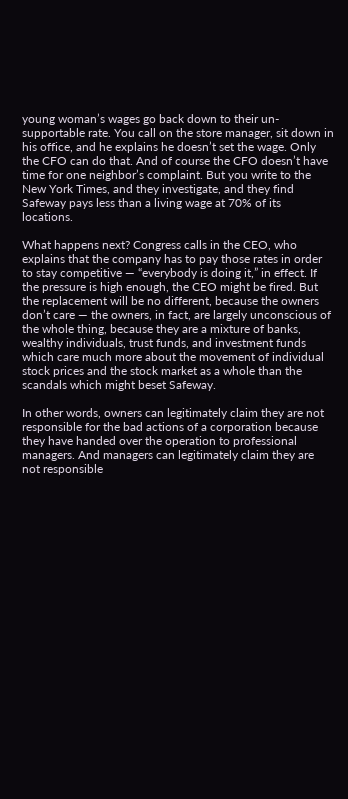young woman’s wages go back down to their un-supportable rate. You call on the store manager, sit down in his office, and he explains he doesn’t set the wage. Only the CFO can do that. And of course the CFO doesn’t have time for one neighbor’s complaint. But you write to the New York Times, and they investigate, and they find Safeway pays less than a living wage at 70% of its locations.

What happens next? Congress calls in the CEO, who explains that the company has to pay those rates in order to stay competitive — “everybody is doing it,” in effect. If the pressure is high enough, the CEO might be fired. But the replacement will be no different, because the owners don’t care — the owners, in fact, are largely unconscious of the whole thing, because they are a mixture of banks, wealthy individuals, trust funds, and investment funds which care much more about the movement of individual stock prices and the stock market as a whole than the scandals which might beset Safeway.

In other words, owners can legitimately claim they are not responsible for the bad actions of a corporation because they have handed over the operation to professional managers. And managers can legitimately claim they are not responsible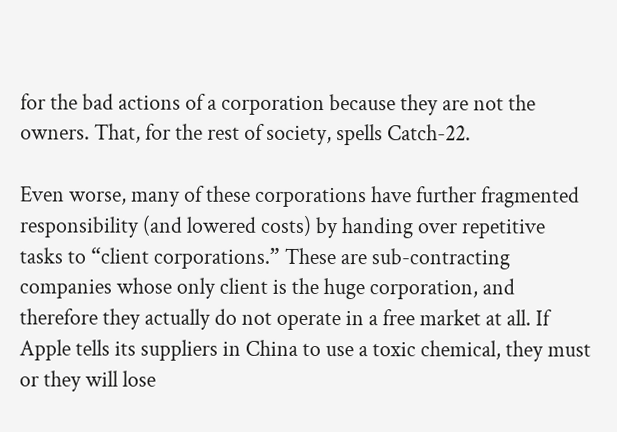for the bad actions of a corporation because they are not the owners. That, for the rest of society, spells Catch-22.

Even worse, many of these corporations have further fragmented responsibility (and lowered costs) by handing over repetitive tasks to “client corporations.” These are sub-contracting companies whose only client is the huge corporation, and therefore they actually do not operate in a free market at all. If Apple tells its suppliers in China to use a toxic chemical, they must or they will lose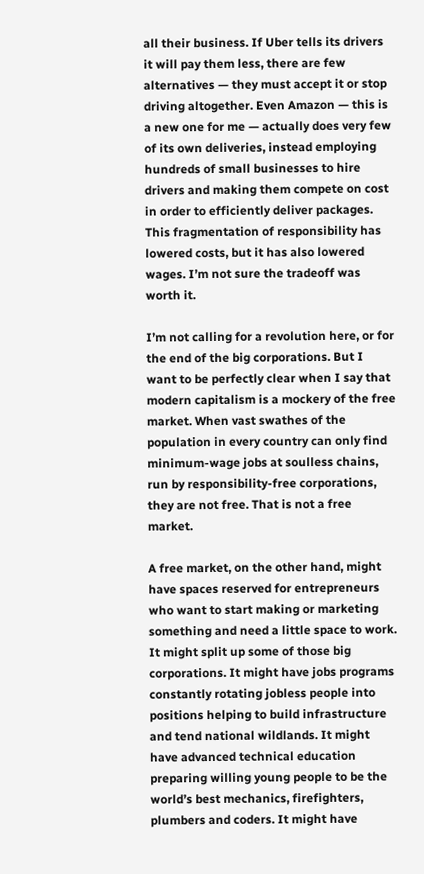all their business. If Uber tells its drivers it will pay them less, there are few alternatives — they must accept it or stop driving altogether. Even Amazon — this is a new one for me — actually does very few of its own deliveries, instead employing hundreds of small businesses to hire drivers and making them compete on cost in order to efficiently deliver packages. This fragmentation of responsibility has lowered costs, but it has also lowered wages. I’m not sure the tradeoff was worth it.

I’m not calling for a revolution here, or for the end of the big corporations. But I want to be perfectly clear when I say that modern capitalism is a mockery of the free market. When vast swathes of the population in every country can only find minimum-wage jobs at soulless chains, run by responsibility-free corporations, they are not free. That is not a free market.

A free market, on the other hand, might have spaces reserved for entrepreneurs who want to start making or marketing something and need a little space to work. It might split up some of those big corporations. It might have jobs programs constantly rotating jobless people into positions helping to build infrastructure and tend national wildlands. It might have advanced technical education preparing willing young people to be the world’s best mechanics, firefighters, plumbers and coders. It might have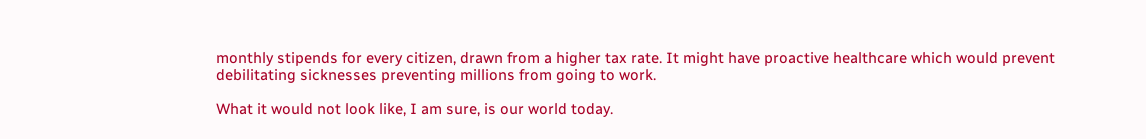monthly stipends for every citizen, drawn from a higher tax rate. It might have proactive healthcare which would prevent debilitating sicknesses preventing millions from going to work.

What it would not look like, I am sure, is our world today.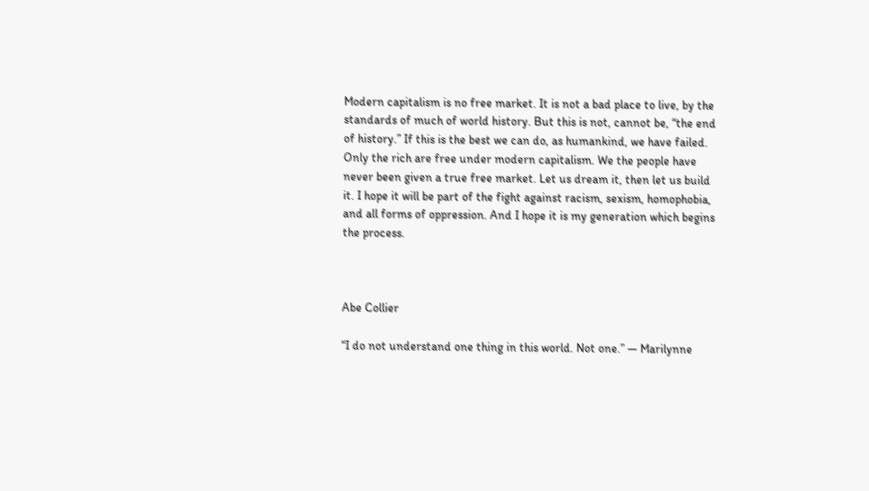Modern capitalism is no free market. It is not a bad place to live, by the standards of much of world history. But this is not, cannot be, “the end of history.” If this is the best we can do, as humankind, we have failed. Only the rich are free under modern capitalism. We the people have never been given a true free market. Let us dream it, then let us build it. I hope it will be part of the fight against racism, sexism, homophobia, and all forms of oppression. And I hope it is my generation which begins the process.



Abe Collier

“I do not understand one thing in this world. Not one.” — Marilynne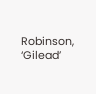Robinson, ‘Gilead’